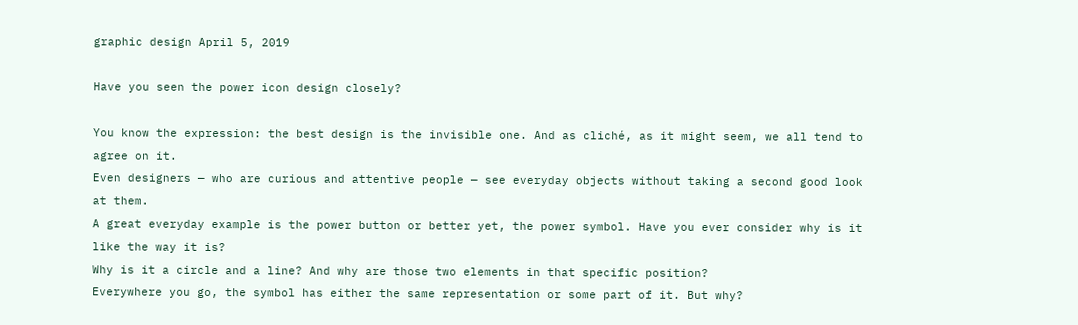graphic design April 5, 2019

Have you seen the power icon design closely?

You know the expression: the best design is the invisible one. And as cliché, as it might seem, we all tend to agree on it.
Even designers — who are curious and attentive people — see everyday objects without taking a second good look at them.
A great everyday example is the power button or better yet, the power symbol. Have you ever consider why is it like the way it is?
Why is it a circle and a line? And why are those two elements in that specific position?
Everywhere you go, the symbol has either the same representation or some part of it. But why?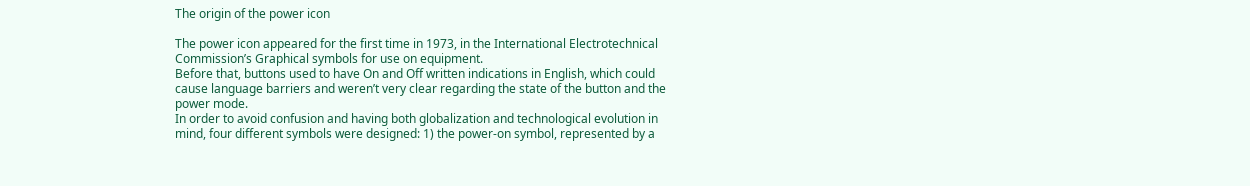The origin of the power icon

The power icon appeared for the first time in 1973, in the International Electrotechnical Commission’s Graphical symbols for use on equipment.
Before that, buttons used to have On and Off written indications in English, which could cause language barriers and weren’t very clear regarding the state of the button and the power mode.
In order to avoid confusion and having both globalization and technological evolution in mind, four different symbols were designed: 1) the power-on symbol, represented by a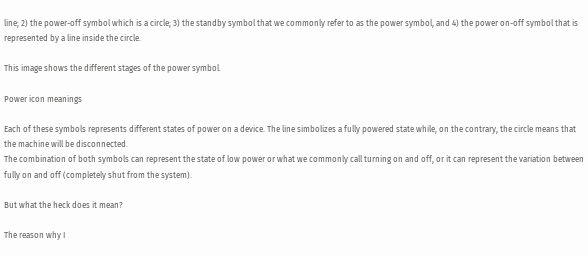line; 2) the power-off symbol which is a circle; 3) the standby symbol that we commonly refer to as the power symbol, and 4) the power on-off symbol that is represented by a line inside the circle.

This image shows the different stages of the power symbol.

Power icon meanings

Each of these symbols represents different states of power on a device. The line simbolizes a fully powered state while, on the contrary, the circle means that the machine will be disconnected.
The combination of both symbols can represent the state of low power or what we commonly call turning on and off, or it can represent the variation between fully on and off (completely shut from the system).

But what the heck does it mean?

The reason why I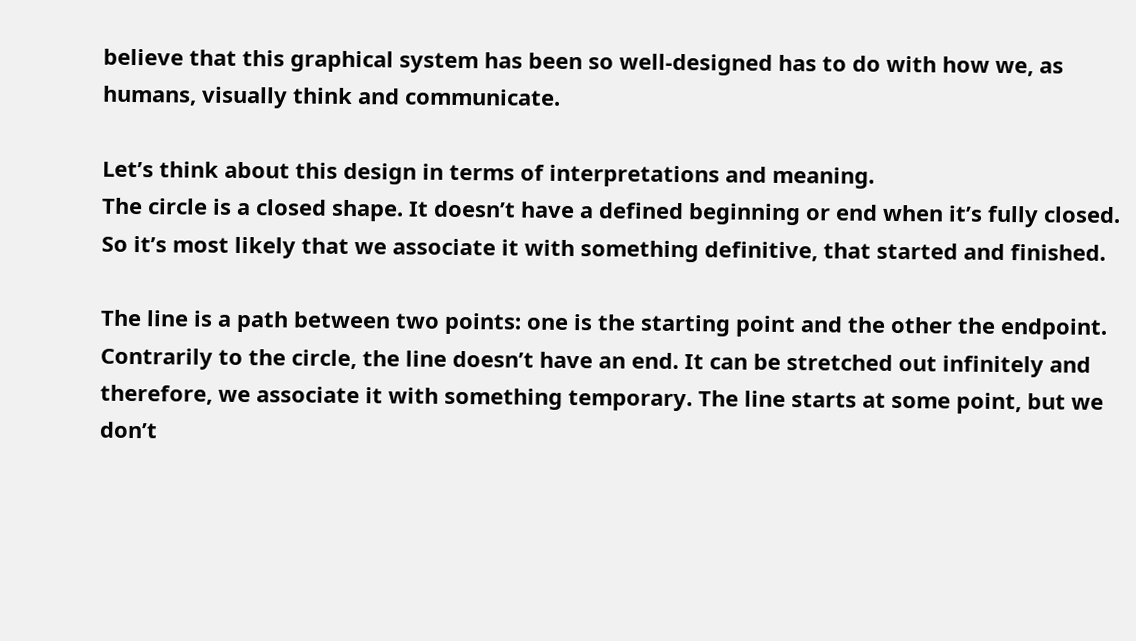believe that this graphical system has been so well-designed has to do with how we, as humans, visually think and communicate.

Let’s think about this design in terms of interpretations and meaning.
The circle is a closed shape. It doesn’t have a defined beginning or end when it’s fully closed. So it’s most likely that we associate it with something definitive, that started and finished.

The line is a path between two points: one is the starting point and the other the endpoint.
Contrarily to the circle, the line doesn’t have an end. It can be stretched out infinitely and therefore, we associate it with something temporary. The line starts at some point, but we don’t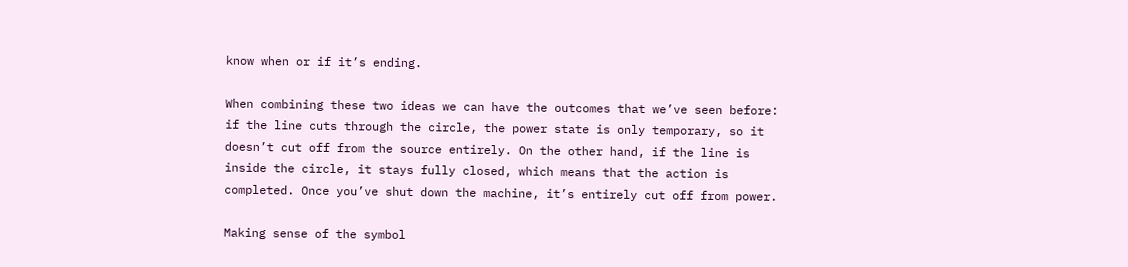know when or if it’s ending.

When combining these two ideas we can have the outcomes that we’ve seen before: if the line cuts through the circle, the power state is only temporary, so it doesn’t cut off from the source entirely. On the other hand, if the line is inside the circle, it stays fully closed, which means that the action is completed. Once you’ve shut down the machine, it’s entirely cut off from power.

Making sense of the symbol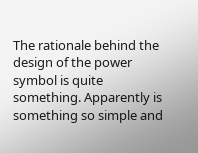The rationale behind the design of the power symbol is quite something. Apparently is something so simple and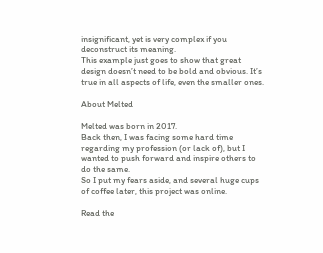insignificant, yet is very complex if you deconstruct its meaning.
This example just goes to show that great design doesn’t need to be bold and obvious. It’s true in all aspects of life, even the smaller ones.

About Melted

Melted was born in 2017.
Back then, I was facing some hard time regarding my profession (or lack of), but I wanted to push forward and inspire others to do the same.
So I put my fears aside, and several huge cups of coffee later, this project was online.

Read the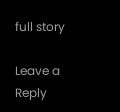full story

Leave a Reply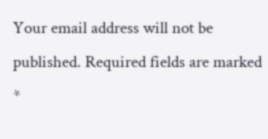Your email address will not be published. Required fields are marked *